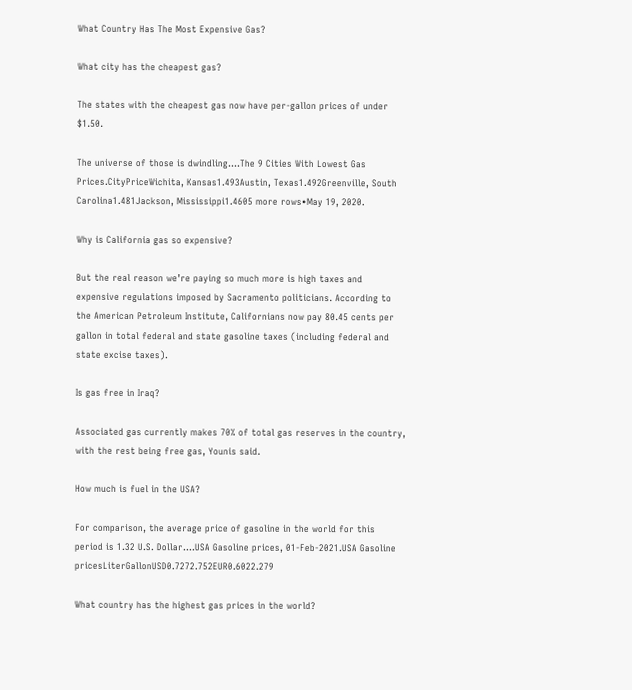What Country Has The Most Expensive Gas?

What city has the cheapest gas?

The states with the cheapest gas now have per-gallon prices of under $1.50.

The universe of those is dwindling….The 9 Cities With Lowest Gas Prices.CityPriceWichita, Kansas1.493Austin, Texas1.492Greenville, South Carolina1.481Jackson, Mississippi1.4605 more rows•May 19, 2020.

Why is California gas so expensive?

But the real reason we’re paying so much more is high taxes and expensive regulations imposed by Sacramento politicians. According to the American Petroleum Institute, Californians now pay 80.45 cents per gallon in total federal and state gasoline taxes (including federal and state excise taxes).

Is gas free in Iraq?

Associated gas currently makes 70% of total gas reserves in the country, with the rest being free gas, Younis said.

How much is fuel in the USA?

For comparison, the average price of gasoline in the world for this period is 1.32 U.S. Dollar….USA Gasoline prices, 01-Feb-2021.USA Gasoline pricesLiterGallonUSD0.7272.752EUR0.6022.279

What country has the highest gas prices in the world?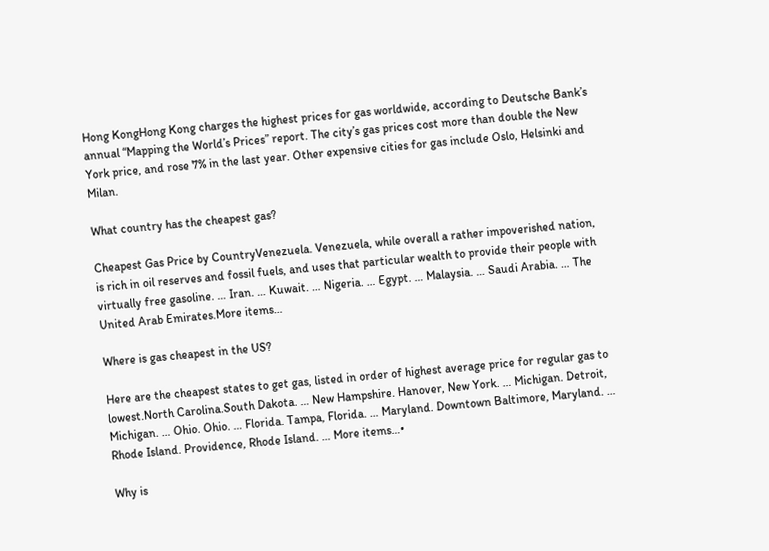Hong KongHong Kong charges the highest prices for gas worldwide, according to Deutsche Bank’s annual “Mapping the World’s Prices” report. The city’s gas prices cost more than double the New York price, and rose 7% in the last year. Other expensive cities for gas include Oslo, Helsinki and Milan.

What country has the cheapest gas?

Cheapest Gas Price by CountryVenezuela. Venezuela, while overall a rather impoverished nation, is rich in oil reserves and fossil fuels, and uses that particular wealth to provide their people with virtually free gasoline. … Iran. … Kuwait. … Nigeria. … Egypt. … Malaysia. … Saudi Arabia. … The United Arab Emirates.More items…

Where is gas cheapest in the US?

Here are the cheapest states to get gas, listed in order of highest average price for regular gas to lowest.North Carolina.South Dakota. … New Hampshire. Hanover, New York. … Michigan. Detroit, Michigan. … Ohio. Ohio. … Florida. Tampa, Florida. … Maryland. Downtown Baltimore, Maryland. … Rhode Island. Providence, Rhode Island. … More items…•

Why is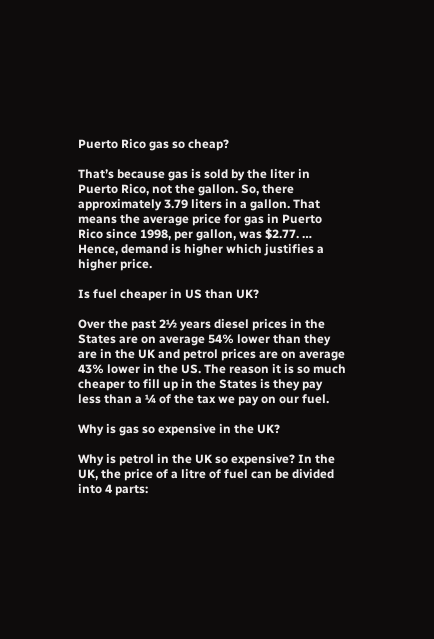Puerto Rico gas so cheap?

That’s because gas is sold by the liter in Puerto Rico, not the gallon. So, there approximately 3.79 liters in a gallon. That means the average price for gas in Puerto Rico since 1998, per gallon, was $2.77. … Hence, demand is higher which justifies a higher price.

Is fuel cheaper in US than UK?

Over the past 2½ years diesel prices in the States are on average 54% lower than they are in the UK and petrol prices are on average 43% lower in the US. The reason it is so much cheaper to fill up in the States is they pay less than a ¼ of the tax we pay on our fuel.

Why is gas so expensive in the UK?

Why is petrol in the UK so expensive? In the UK, the price of a litre of fuel can be divided into 4 parts: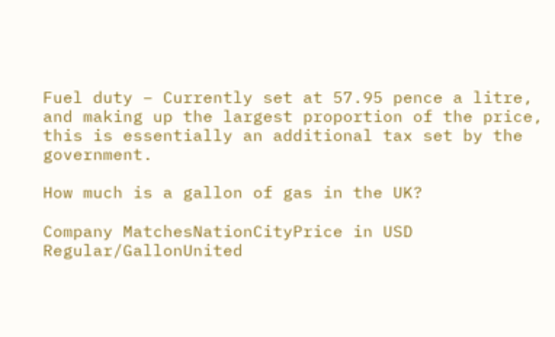Fuel duty – Currently set at 57.95 pence a litre, and making up the largest proportion of the price, this is essentially an additional tax set by the government.

How much is a gallon of gas in the UK?

Company MatchesNationCityPrice in USD Regular/GallonUnited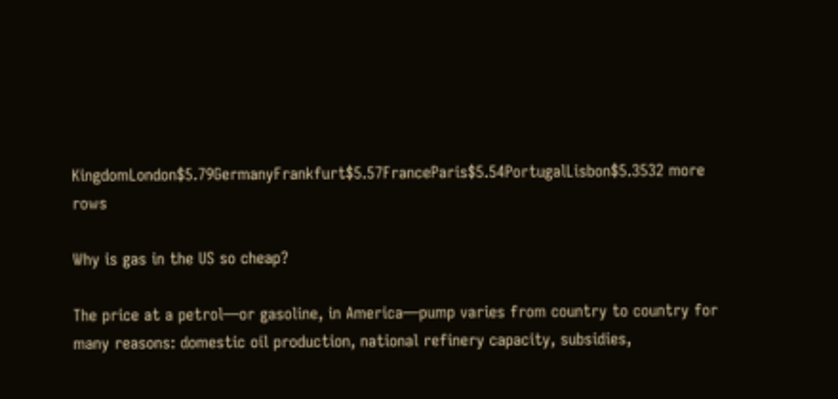KingdomLondon$5.79GermanyFrankfurt$5.57FranceParis$5.54PortugalLisbon$5.3532 more rows

Why is gas in the US so cheap?

The price at a petrol—or gasoline, in America—pump varies from country to country for many reasons: domestic oil production, national refinery capacity, subsidies,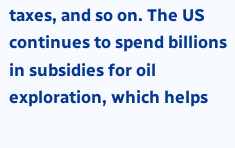taxes, and so on. The US continues to spend billions in subsidies for oil exploration, which helps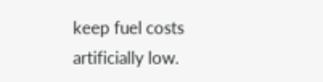keep fuel costs artificially low.